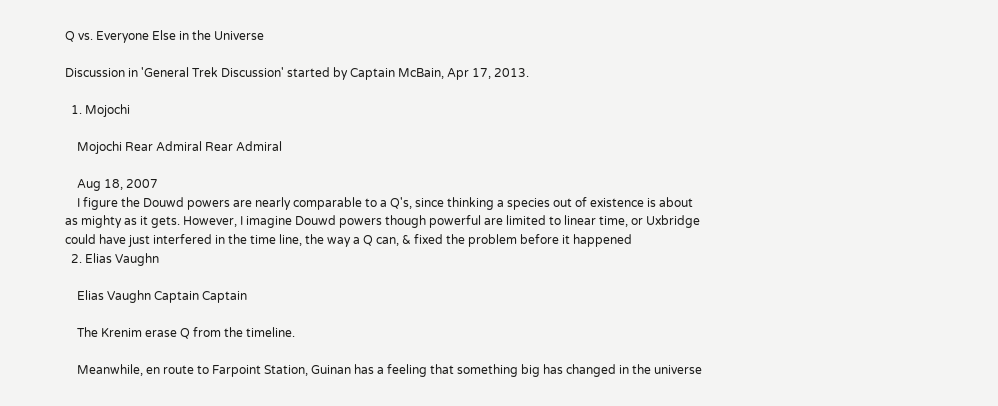Q vs. Everyone Else in the Universe

Discussion in 'General Trek Discussion' started by Captain McBain, Apr 17, 2013.

  1. Mojochi

    Mojochi Rear Admiral Rear Admiral

    Aug 18, 2007
    I figure the Douwd powers are nearly comparable to a Q's, since thinking a species out of existence is about as mighty as it gets. However, I imagine Douwd powers though powerful are limited to linear time, or Uxbridge could have just interfered in the time line, the way a Q can, & fixed the problem before it happened
  2. Elias Vaughn

    Elias Vaughn Captain Captain

    The Krenim erase Q from the timeline.

    Meanwhile, en route to Farpoint Station, Guinan has a feeling that something big has changed in the universe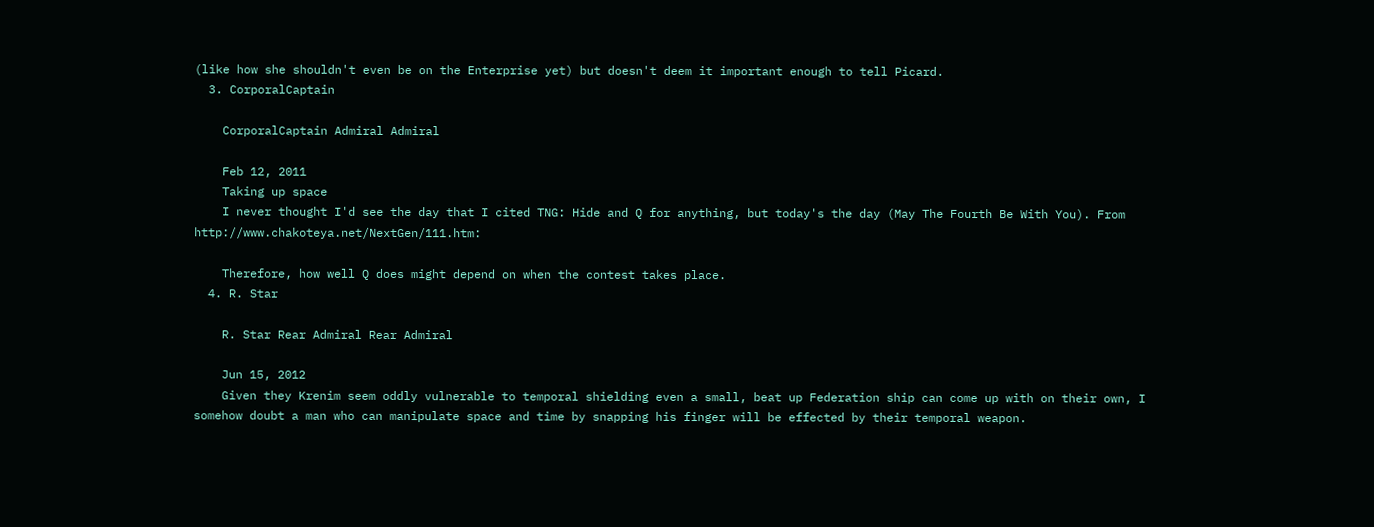(like how she shouldn't even be on the Enterprise yet) but doesn't deem it important enough to tell Picard.
  3. CorporalCaptain

    CorporalCaptain Admiral Admiral

    Feb 12, 2011
    Taking up space
    I never thought I'd see the day that I cited TNG: Hide and Q for anything, but today's the day (May The Fourth Be With You). From http://www.chakoteya.net/NextGen/111.htm:

    Therefore, how well Q does might depend on when the contest takes place.
  4. R. Star

    R. Star Rear Admiral Rear Admiral

    Jun 15, 2012
    Given they Krenim seem oddly vulnerable to temporal shielding even a small, beat up Federation ship can come up with on their own, I somehow doubt a man who can manipulate space and time by snapping his finger will be effected by their temporal weapon.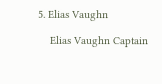5. Elias Vaughn

    Elias Vaughn Captain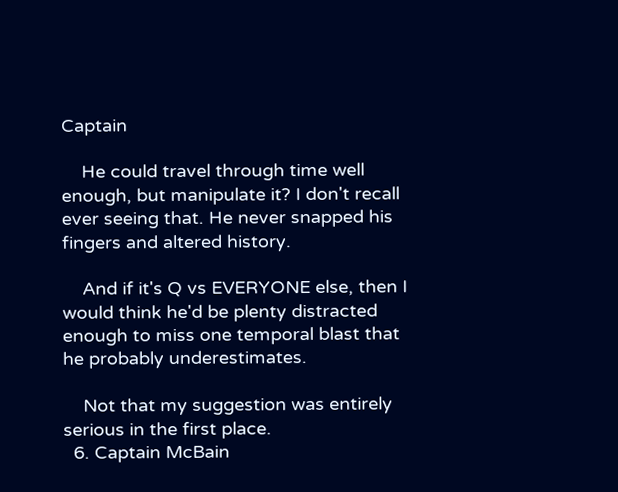Captain

    He could travel through time well enough, but manipulate it? I don't recall ever seeing that. He never snapped his fingers and altered history.

    And if it's Q vs EVERYONE else, then I would think he'd be plenty distracted enough to miss one temporal blast that he probably underestimates.

    Not that my suggestion was entirely serious in the first place.
  6. Captain McBain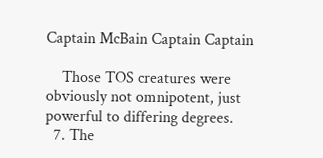Captain McBain Captain Captain

    Those TOS creatures were obviously not omnipotent, just powerful to differing degrees.
  7. The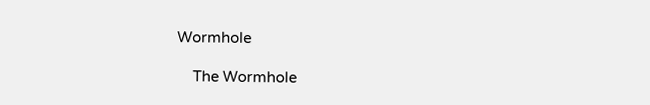Wormhole

    The Wormhole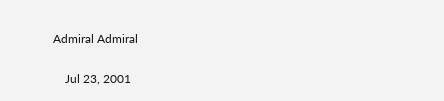Admiral Admiral

    Jul 23, 2001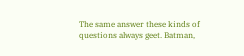The same answer these kinds of questions always geet. Batman,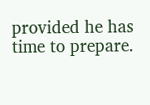provided he has time to prepare.